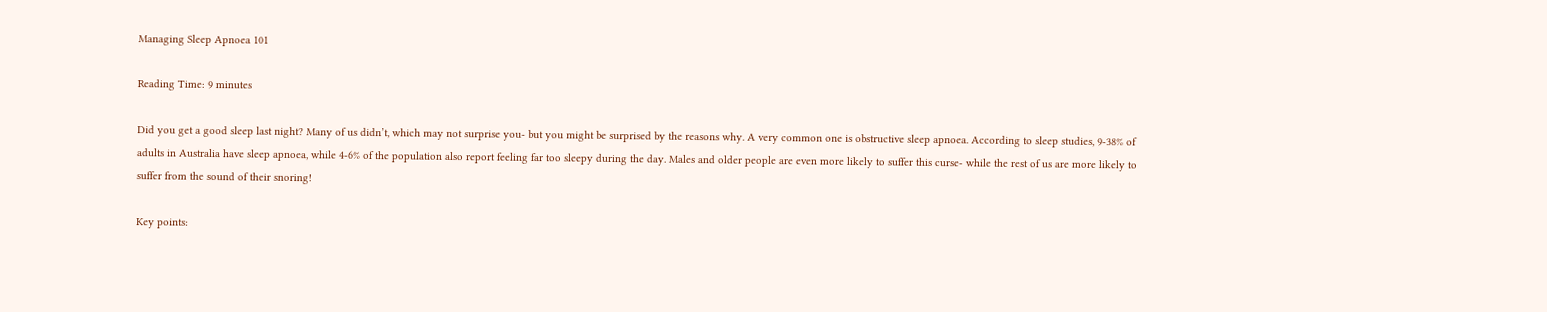Managing Sleep Apnoea 101

Reading Time: 9 minutes

Did you get a good sleep last night? Many of us didn’t, which may not surprise you- but you might be surprised by the reasons why. A very common one is obstructive sleep apnoea. According to sleep studies, 9-38% of adults in Australia have sleep apnoea, while 4-6% of the population also report feeling far too sleepy during the day. Males and older people are even more likely to suffer this curse- while the rest of us are more likely to suffer from the sound of their snoring!

Key points: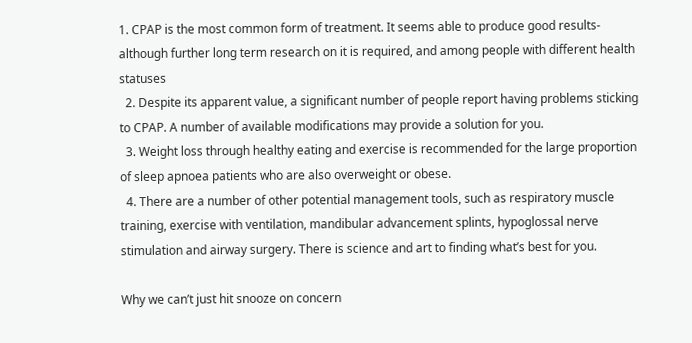1. CPAP is the most common form of treatment. It seems able to produce good results- although further long term research on it is required, and among people with different health statuses
  2. Despite its apparent value, a significant number of people report having problems sticking to CPAP. A number of available modifications may provide a solution for you.
  3. Weight loss through healthy eating and exercise is recommended for the large proportion of sleep apnoea patients who are also overweight or obese.
  4. There are a number of other potential management tools, such as respiratory muscle training, exercise with ventilation, mandibular advancement splints, hypoglossal nerve stimulation and airway surgery. There is science and art to finding what’s best for you.

Why we can’t just hit snooze on concern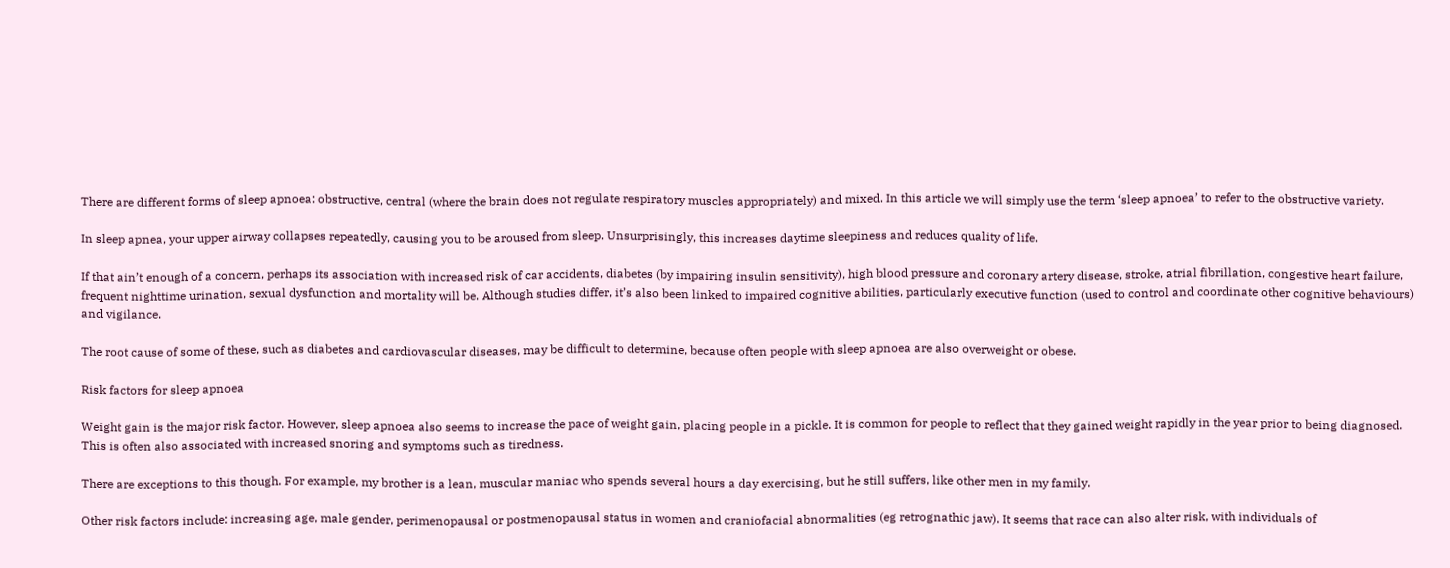There are different forms of sleep apnoea: obstructive, central (where the brain does not regulate respiratory muscles appropriately) and mixed. In this article we will simply use the term ‘sleep apnoea’ to refer to the obstructive variety.

In sleep apnea, your upper airway collapses repeatedly, causing you to be aroused from sleep. Unsurprisingly, this increases daytime sleepiness and reduces quality of life.

If that ain’t enough of a concern, perhaps its association with increased risk of car accidents, diabetes (by impairing insulin sensitivity), high blood pressure and coronary artery disease, stroke, atrial fibrillation, congestive heart failure, frequent nighttime urination, sexual dysfunction and mortality will be. Although studies differ, it’s also been linked to impaired cognitive abilities, particularly executive function (used to control and coordinate other cognitive behaviours) and vigilance.

The root cause of some of these, such as diabetes and cardiovascular diseases, may be difficult to determine, because often people with sleep apnoea are also overweight or obese.

Risk factors for sleep apnoea

Weight gain is the major risk factor. However, sleep apnoea also seems to increase the pace of weight gain, placing people in a pickle. It is common for people to reflect that they gained weight rapidly in the year prior to being diagnosed. This is often also associated with increased snoring and symptoms such as tiredness.

There are exceptions to this though. For example, my brother is a lean, muscular maniac who spends several hours a day exercising, but he still suffers, like other men in my family.

Other risk factors include: increasing age, male gender, perimenopausal or postmenopausal status in women and craniofacial abnormalities (eg retrognathic jaw). It seems that race can also alter risk, with individuals of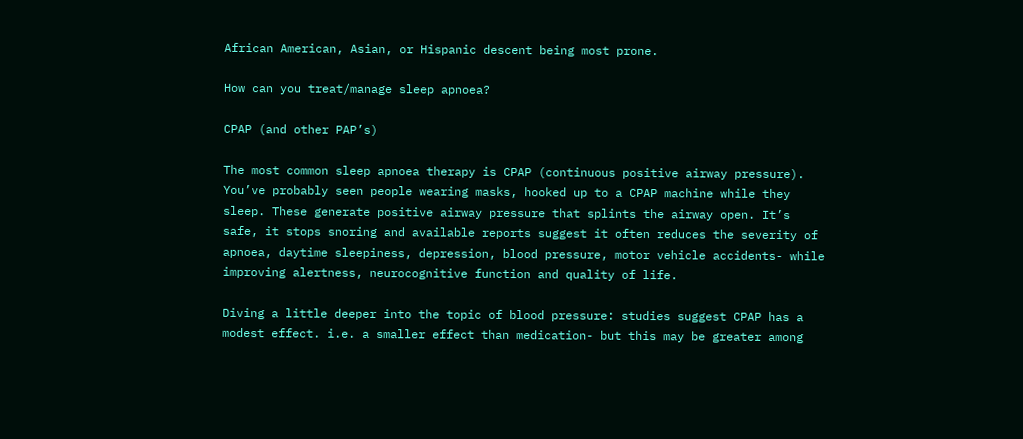African American, Asian, or Hispanic descent being most prone.

How can you treat/manage sleep apnoea?

CPAP (and other PAP’s)

The most common sleep apnoea therapy is CPAP (continuous positive airway pressure). You’ve probably seen people wearing masks, hooked up to a CPAP machine while they sleep. These generate positive airway pressure that splints the airway open. It’s safe, it stops snoring and available reports suggest it often reduces the severity of apnoea, daytime sleepiness, depression, blood pressure, motor vehicle accidents- while improving alertness, neurocognitive function and quality of life.

Diving a little deeper into the topic of blood pressure: studies suggest CPAP has a modest effect. i.e. a smaller effect than medication- but this may be greater among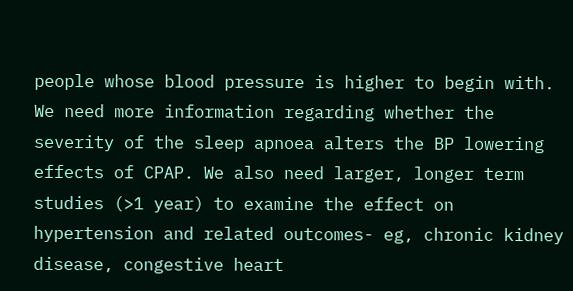people whose blood pressure is higher to begin with. We need more information regarding whether the severity of the sleep apnoea alters the BP lowering effects of CPAP. We also need larger, longer term studies (>1 year) to examine the effect on hypertension and related outcomes- eg, chronic kidney disease, congestive heart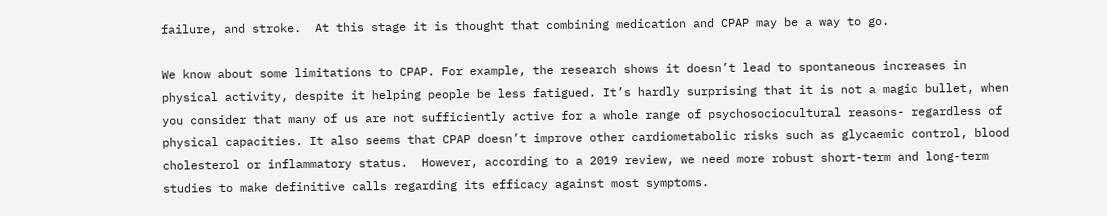failure, and stroke.  At this stage it is thought that combining medication and CPAP may be a way to go.

We know about some limitations to CPAP. For example, the research shows it doesn’t lead to spontaneous increases in physical activity, despite it helping people be less fatigued. It’s hardly surprising that it is not a magic bullet, when you consider that many of us are not sufficiently active for a whole range of psychosociocultural reasons- regardless of physical capacities. It also seems that CPAP doesn’t improve other cardiometabolic risks such as glycaemic control, blood cholesterol or inflammatory status.  However, according to a 2019 review, we need more robust short-term and long-term studies to make definitive calls regarding its efficacy against most symptoms.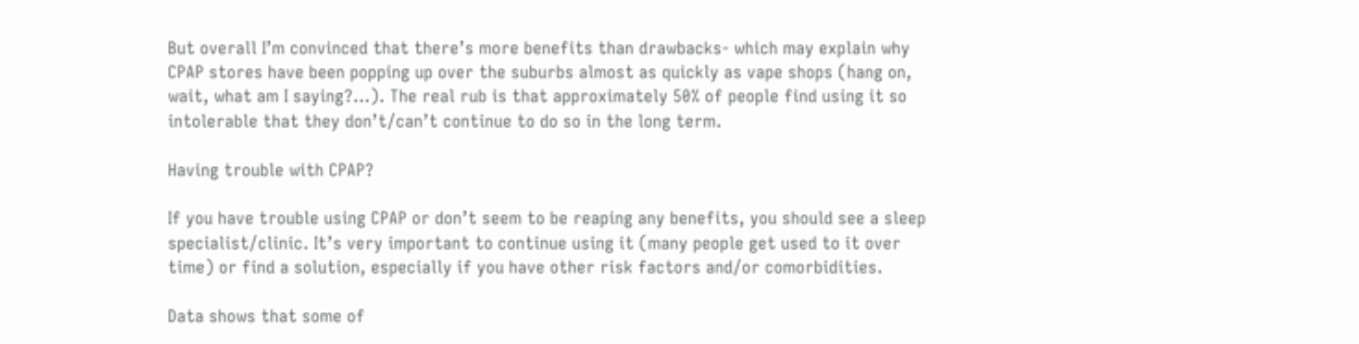But overall I’m convinced that there’s more benefits than drawbacks- which may explain why CPAP stores have been popping up over the suburbs almost as quickly as vape shops (hang on, wait, what am I saying?…). The real rub is that approximately 50% of people find using it so intolerable that they don’t/can’t continue to do so in the long term.

Having trouble with CPAP?

If you have trouble using CPAP or don’t seem to be reaping any benefits, you should see a sleep specialist/clinic. It’s very important to continue using it (many people get used to it over time) or find a solution, especially if you have other risk factors and/or comorbidities.

Data shows that some of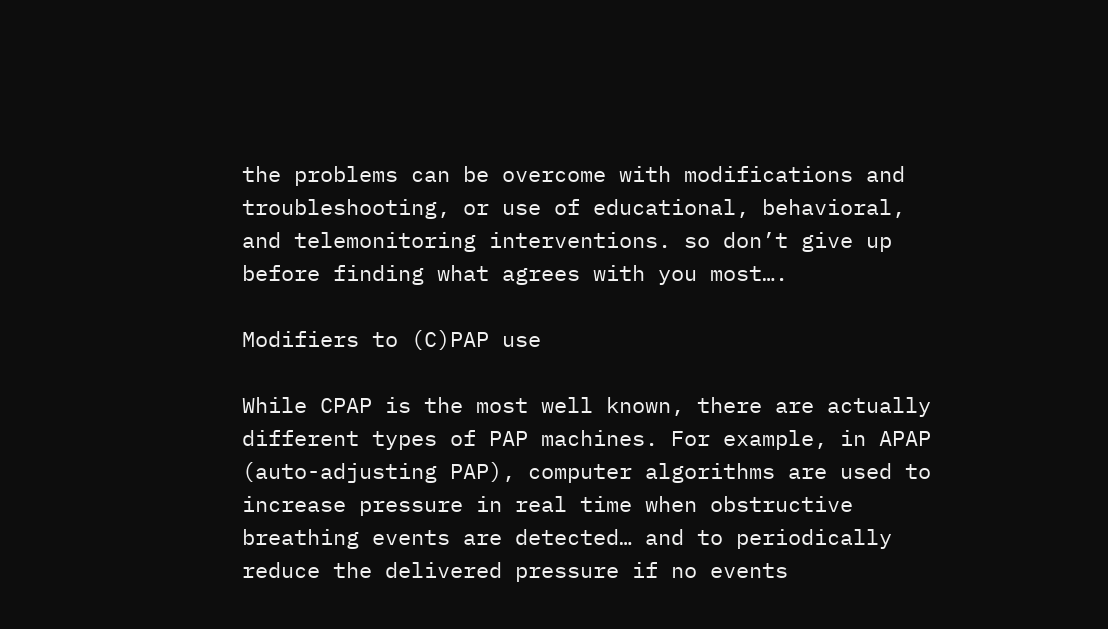the problems can be overcome with modifications and troubleshooting, or use of educational, behavioral, and telemonitoring interventions. so don’t give up before finding what agrees with you most….

Modifiers to (C)PAP use

While CPAP is the most well known, there are actually different types of PAP machines. For example, in APAP (auto-adjusting PAP), computer algorithms are used to increase pressure in real time when obstructive breathing events are detected… and to periodically reduce the delivered pressure if no events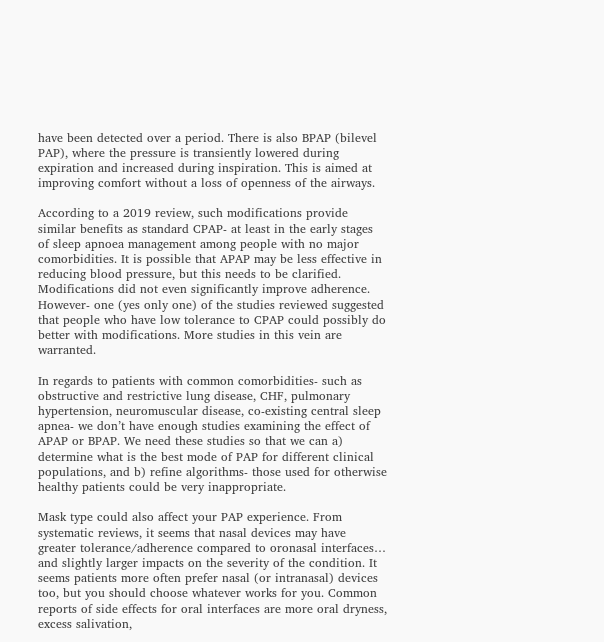have been detected over a period. There is also BPAP (bilevel PAP), where the pressure is transiently lowered during expiration and increased during inspiration. This is aimed at improving comfort without a loss of openness of the airways.

According to a 2019 review, such modifications provide similar benefits as standard CPAP- at least in the early stages of sleep apnoea management among people with no major comorbidities. It is possible that APAP may be less effective in reducing blood pressure, but this needs to be clarified. Modifications did not even significantly improve adherence. However- one (yes only one) of the studies reviewed suggested that people who have low tolerance to CPAP could possibly do better with modifications. More studies in this vein are warranted.

In regards to patients with common comorbidities- such as obstructive and restrictive lung disease, CHF, pulmonary hypertension, neuromuscular disease, co-existing central sleep apnea- we don’t have enough studies examining the effect of APAP or BPAP. We need these studies so that we can a) determine what is the best mode of PAP for different clinical populations, and b) refine algorithms- those used for otherwise healthy patients could be very inappropriate.

Mask type could also affect your PAP experience. From systematic reviews, it seems that nasal devices may have greater tolerance/adherence compared to oronasal interfaces… and slightly larger impacts on the severity of the condition. It seems patients more often prefer nasal (or intranasal) devices too, but you should choose whatever works for you. Common reports of side effects for oral interfaces are more oral dryness, excess salivation,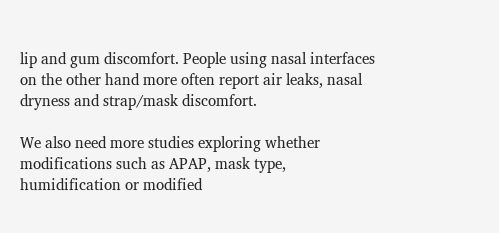lip and gum discomfort. People using nasal interfaces on the other hand more often report air leaks, nasal dryness and strap/mask discomfort.

We also need more studies exploring whether modifications such as APAP, mask type, humidification or modified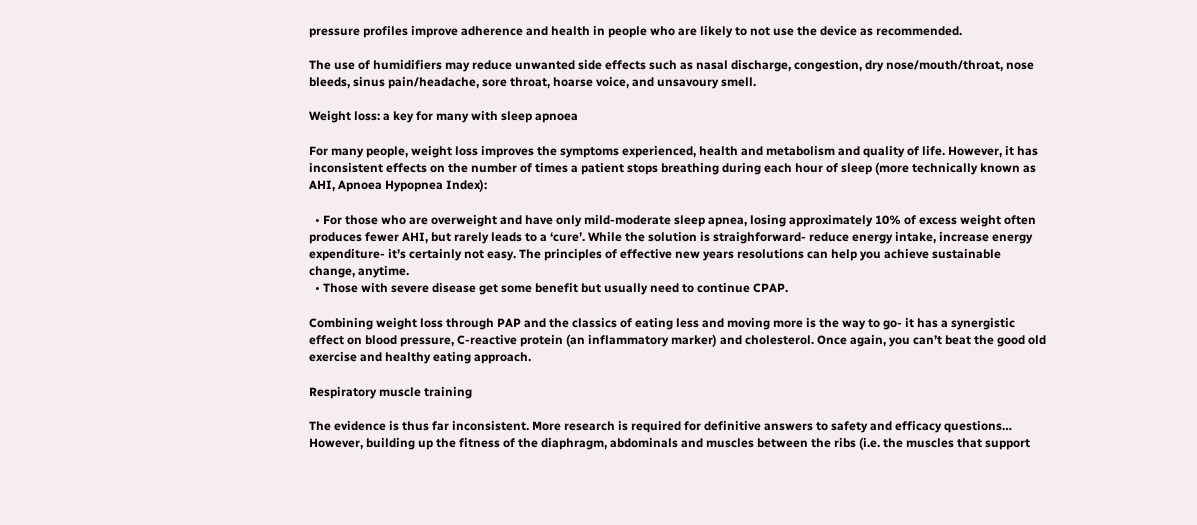pressure profiles improve adherence and health in people who are likely to not use the device as recommended.

The use of humidifiers may reduce unwanted side effects such as nasal discharge, congestion, dry nose/mouth/throat, nose bleeds, sinus pain/headache, sore throat, hoarse voice, and unsavoury smell.

Weight loss: a key for many with sleep apnoea

For many people, weight loss improves the symptoms experienced, health and metabolism and quality of life. However, it has inconsistent effects on the number of times a patient stops breathing during each hour of sleep (more technically known as AHI, Apnoea Hypopnea Index):

  • For those who are overweight and have only mild-moderate sleep apnea, losing approximately 10% of excess weight often produces fewer AHI, but rarely leads to a ‘cure’. While the solution is straighforward- reduce energy intake, increase energy expenditure- it’s certainly not easy. The principles of effective new years resolutions can help you achieve sustainable change, anytime.
  • Those with severe disease get some benefit but usually need to continue CPAP.

Combining weight loss through PAP and the classics of eating less and moving more is the way to go- it has a synergistic effect on blood pressure, C-reactive protein (an inflammatory marker) and cholesterol. Once again, you can’t beat the good old exercise and healthy eating approach.

Respiratory muscle training

The evidence is thus far inconsistent. More research is required for definitive answers to safety and efficacy questions… However, building up the fitness of the diaphragm, abdominals and muscles between the ribs (i.e. the muscles that support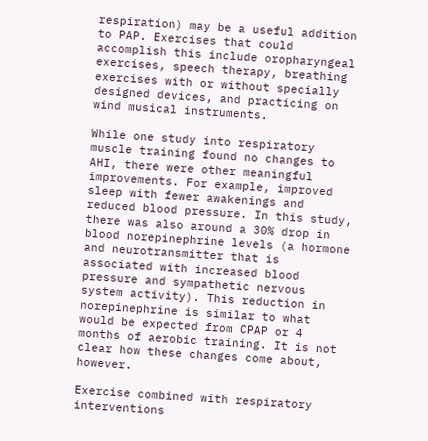respiration) may be a useful addition to PAP. Exercises that could accomplish this include oropharyngeal exercises, speech therapy, breathing exercises with or without specially designed devices, and practicing on wind musical instruments.

While one study into respiratory muscle training found no changes to AHI, there were other meaningful improvements. For example, improved sleep with fewer awakenings and reduced blood pressure. In this study, there was also around a 30% drop in blood norepinephrine levels (a hormone and neurotransmitter that is associated with increased blood pressure and sympathetic nervous system activity). This reduction in norepinephrine is similar to what would be expected from CPAP or 4 months of aerobic training. It is not clear how these changes come about, however.

Exercise combined with respiratory interventions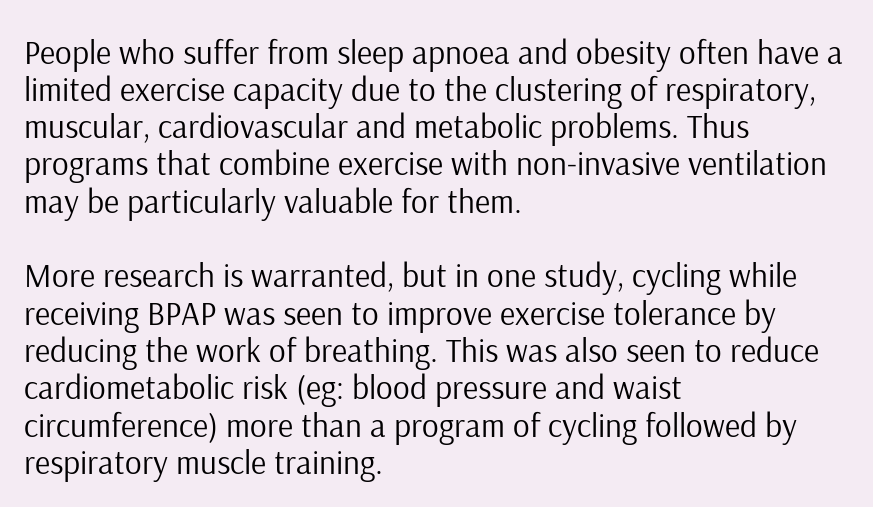People who suffer from sleep apnoea and obesity often have a limited exercise capacity due to the clustering of respiratory, muscular, cardiovascular and metabolic problems. Thus programs that combine exercise with non-invasive ventilation may be particularly valuable for them.

More research is warranted, but in one study, cycling while receiving BPAP was seen to improve exercise tolerance by reducing the work of breathing. This was also seen to reduce cardiometabolic risk (eg: blood pressure and waist circumference) more than a program of cycling followed by respiratory muscle training.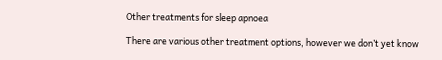Other treatments for sleep apnoea

There are various other treatment options, however we don’t yet know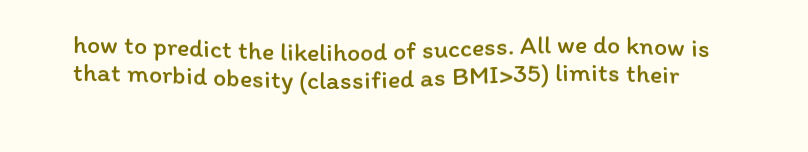how to predict the likelihood of success. All we do know is that morbid obesity (classified as BMI>35) limits their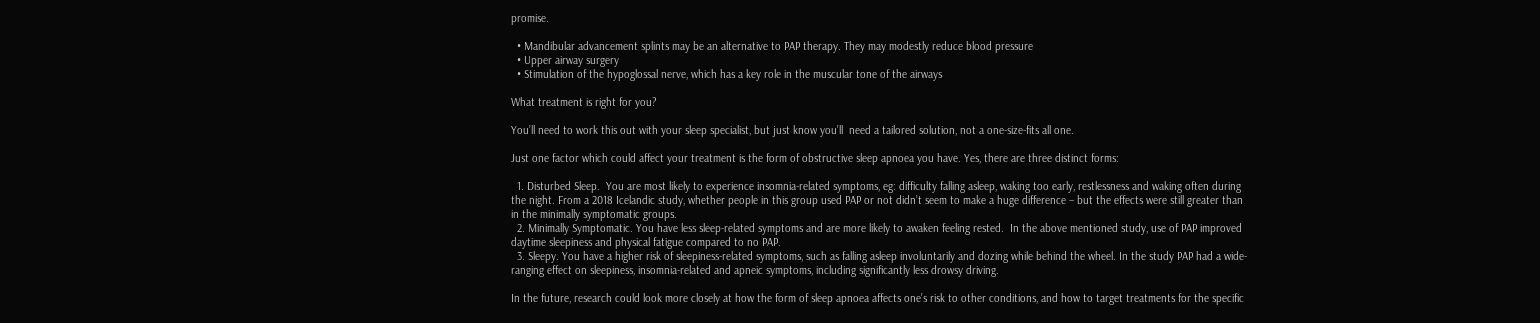promise.

  • Mandibular advancement splints may be an alternative to PAP therapy. They may modestly reduce blood pressure
  • Upper airway surgery
  • Stimulation of the hypoglossal nerve, which has a key role in the muscular tone of the airways

What treatment is right for you?

You’ll need to work this out with your sleep specialist, but just know you’ll  need a tailored solution, not a one-size-fits all one.

Just one factor which could affect your treatment is the form of obstructive sleep apnoea you have. Yes, there are three distinct forms:

  1. Disturbed Sleep.  You are most likely to experience insomnia-related symptoms, eg: difficulty falling asleep, waking too early, restlessness and waking often during the night. From a 2018 Icelandic study, whether people in this group used PAP or not didn’t seem to make a huge difference – but the effects were still greater than in the minimally symptomatic groups.
  2. Minimally Symptomatic. You have less sleep-related symptoms and are more likely to awaken feeling rested.  In the above mentioned study, use of PAP improved daytime sleepiness and physical fatigue compared to no PAP.
  3. Sleepy. You have a higher risk of sleepiness-related symptoms, such as falling asleep involuntarily and dozing while behind the wheel. In the study PAP had a wide-ranging effect on sleepiness, insomnia-related and apneic symptoms, including significantly less drowsy driving.

In the future, research could look more closely at how the form of sleep apnoea affects one’s risk to other conditions, and how to target treatments for the specific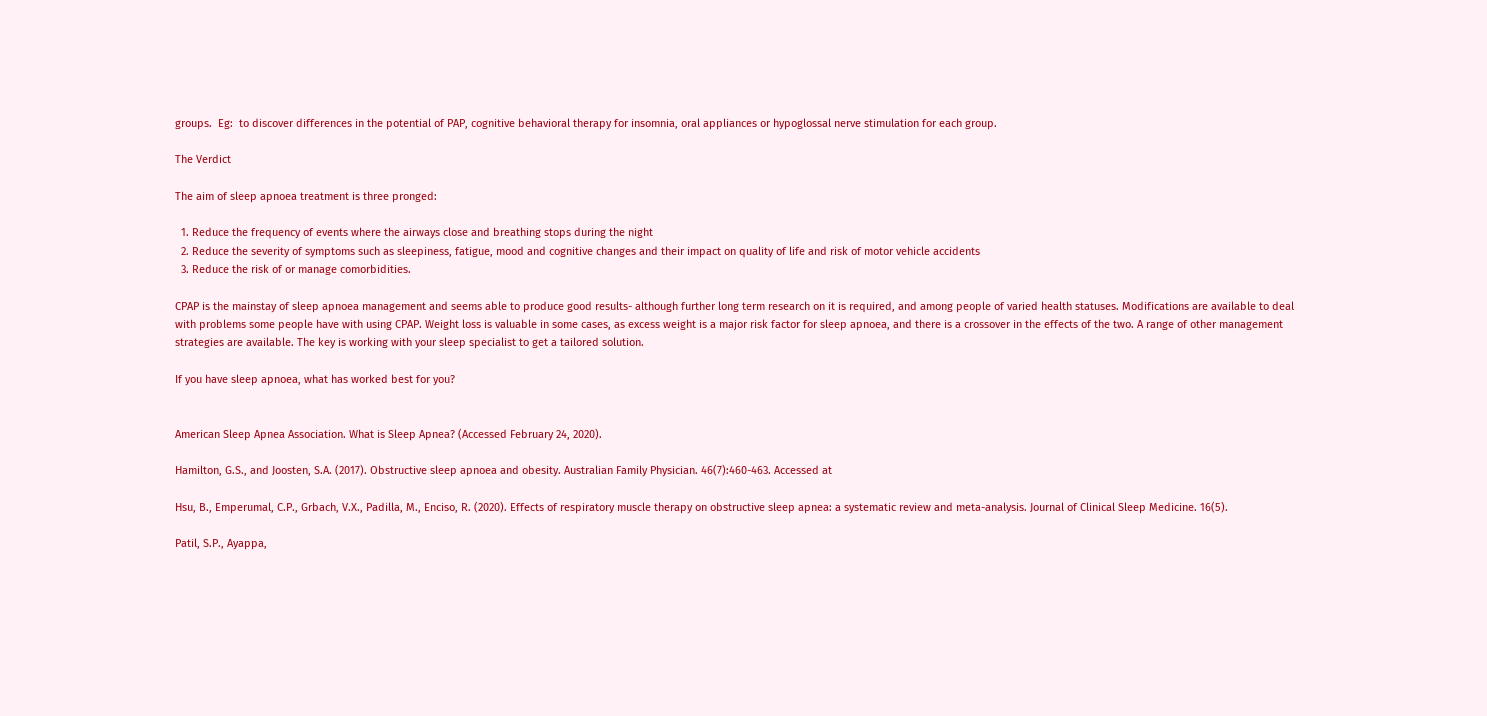groups.  Eg:  to discover differences in the potential of PAP, cognitive behavioral therapy for insomnia, oral appliances or hypoglossal nerve stimulation for each group.

The Verdict

The aim of sleep apnoea treatment is three pronged:

  1. Reduce the frequency of events where the airways close and breathing stops during the night
  2. Reduce the severity of symptoms such as sleepiness, fatigue, mood and cognitive changes and their impact on quality of life and risk of motor vehicle accidents
  3. Reduce the risk of or manage comorbidities.

CPAP is the mainstay of sleep apnoea management and seems able to produce good results- although further long term research on it is required, and among people of varied health statuses. Modifications are available to deal with problems some people have with using CPAP. Weight loss is valuable in some cases, as excess weight is a major risk factor for sleep apnoea, and there is a crossover in the effects of the two. A range of other management strategies are available. The key is working with your sleep specialist to get a tailored solution.

If you have sleep apnoea, what has worked best for you?


American Sleep Apnea Association. What is Sleep Apnea? (Accessed February 24, 2020).

Hamilton, G.S., and Joosten, S.A. (2017). Obstructive sleep apnoea and obesity. Australian Family Physician. 46(7):460-463. Accessed at

Hsu, B., Emperumal, C.P., Grbach, V.X., Padilla, M., Enciso, R. (2020). Effects of respiratory muscle therapy on obstructive sleep apnea: a systematic review and meta-analysis. Journal of Clinical Sleep Medicine. 16(5).

Patil, S.P., Ayappa,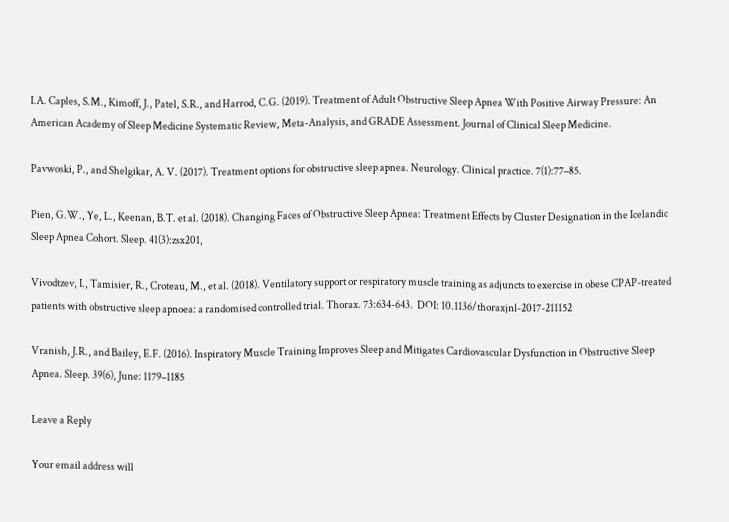I.A. Caples, S.M., Kimoff, J., Patel, S.R., and Harrod, C.G. (2019). Treatment of Adult Obstructive Sleep Apnea With Positive Airway Pressure: An American Academy of Sleep Medicine Systematic Review, Meta-Analysis, and GRADE Assessment. Journal of Clinical Sleep Medicine.

Pavwoski, P., and Shelgikar, A. V. (2017). Treatment options for obstructive sleep apnea. Neurology. Clinical practice. 7(1):77–85.

Pien, G.W., Ye, L., Keenan, B.T. et al. (2018). Changing Faces of Obstructive Sleep Apnea: Treatment Effects by Cluster Designation in the Icelandic Sleep Apnea Cohort. Sleep. 41(3):zsx201,

Vivodtzev, I., Tamisier, R., Croteau, M., et al. (2018). Ventilatory support or respiratory muscle training as adjuncts to exercise in obese CPAP-treated patients with obstructive sleep apnoea: a randomised controlled trial. Thorax. 73:634-643.  DOI: 10.1136/thoraxjnl-2017-211152

Vranish, J.R., and Bailey, E.F. (2016). Inspiratory Muscle Training Improves Sleep and Mitigates Cardiovascular Dysfunction in Obstructive Sleep Apnea. Sleep. 39(6), June: 1179–1185

Leave a Reply

Your email address will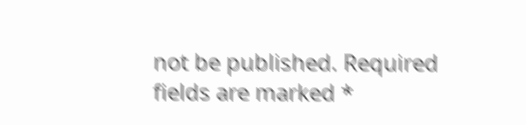not be published. Required fields are marked *